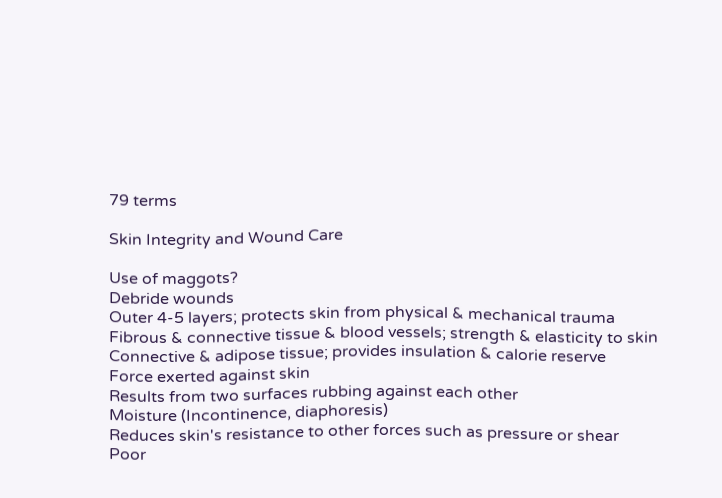79 terms

Skin Integrity and Wound Care

Use of maggots?
Debride wounds
Outer 4-5 layers; protects skin from physical & mechanical trauma
Fibrous & connective tissue & blood vessels; strength & elasticity to skin
Connective & adipose tissue; provides insulation & calorie reserve
Force exerted against skin
Results from two surfaces rubbing against each other
Moisture (Incontinence, diaphoresis)
Reduces skin's resistance to other forces such as pressure or shear
Poor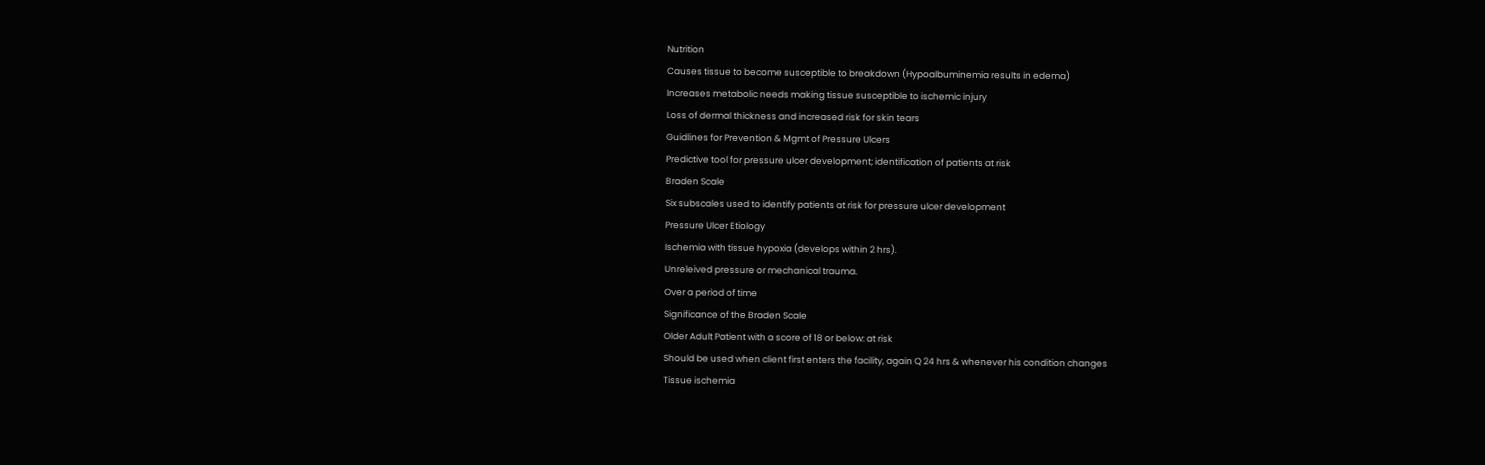Nutrition
Causes tissue to become susceptible to breakdown (Hypoalbuminemia results in edema)
Increases metabolic needs making tissue susceptible to ischemic injury
Loss of dermal thickness and increased risk for skin tears
Guidlines for Prevention & Mgmt of Pressure Ulcers
Predictive tool for pressure ulcer development; identification of patients at risk
Braden Scale
Six subscales used to identify patients at risk for pressure ulcer development
Pressure Ulcer Etiology
Ischemia with tissue hypoxia (develops within 2 hrs).
Unreleived pressure or mechanical trauma.
Over a period of time
Significance of the Braden Scale
Older Adult Patient with a score of 18 or below: at risk
Should be used when client first enters the facility, again Q 24 hrs & whenever his condition changes
Tissue ischemia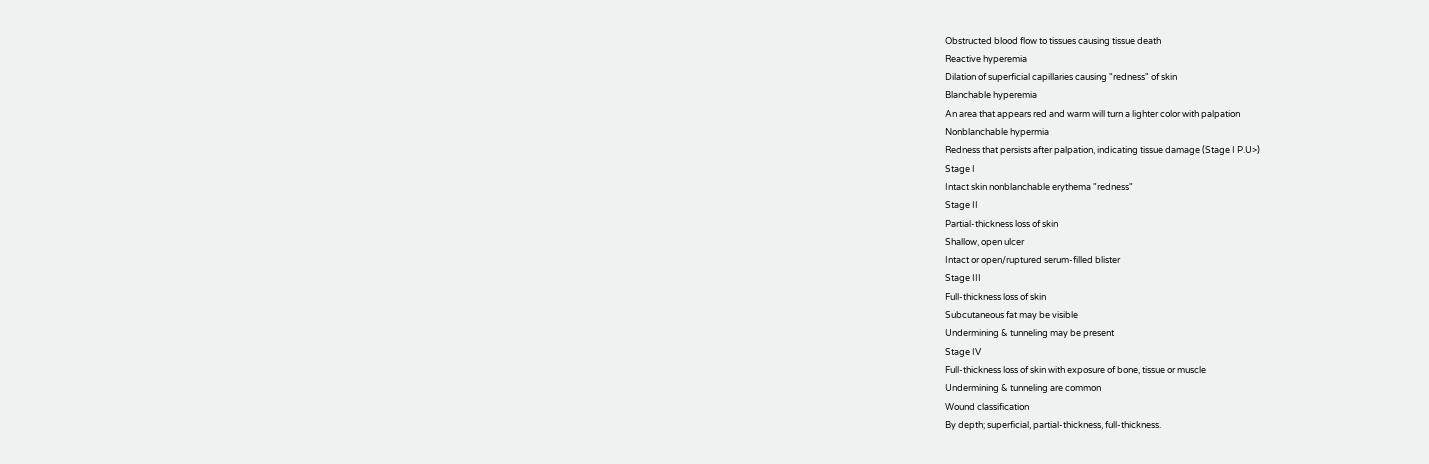Obstructed blood flow to tissues causing tissue death
Reactive hyperemia
Dilation of superficial capillaries causing "redness" of skin
Blanchable hyperemia
An area that appears red and warm will turn a lighter color with palpation
Nonblanchable hypermia
Redness that persists after palpation, indicating tissue damage (Stage I P.U>)
Stage I
Intact skin nonblanchable erythema "redness"
Stage II
Partial-thickness loss of skin
Shallow, open ulcer
Intact or open/ruptured serum-filled blister
Stage III
Full-thickness loss of skin
Subcutaneous fat may be visible
Undermining & tunneling may be present
Stage IV
Full-thickness loss of skin with exposure of bone, tissue or muscle
Undermining & tunneling are common
Wound classification
By depth; superficial, partial-thickness, full-thickness.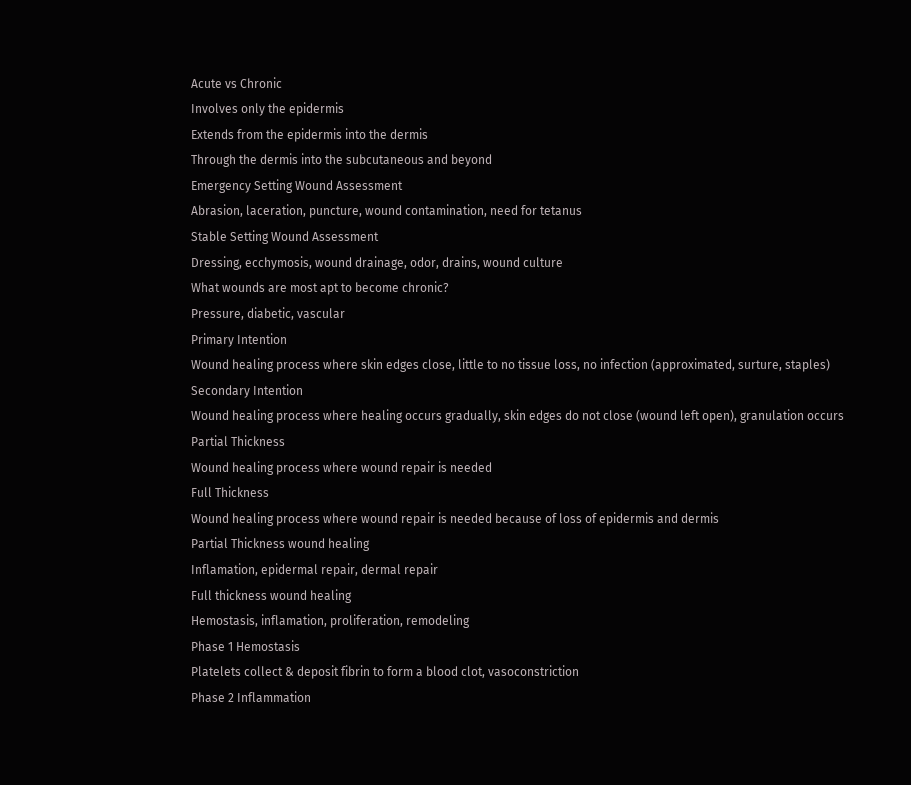Acute vs Chronic
Involves only the epidermis
Extends from the epidermis into the dermis
Through the dermis into the subcutaneous and beyond
Emergency Setting Wound Assessment
Abrasion, laceration, puncture, wound contamination, need for tetanus
Stable Setting Wound Assessment
Dressing, ecchymosis, wound drainage, odor, drains, wound culture
What wounds are most apt to become chronic?
Pressure, diabetic, vascular
Primary Intention
Wound healing process where skin edges close, little to no tissue loss, no infection (approximated, surture, staples)
Secondary Intention
Wound healing process where healing occurs gradually, skin edges do not close (wound left open), granulation occurs
Partial Thickness
Wound healing process where wound repair is needed
Full Thickness
Wound healing process where wound repair is needed because of loss of epidermis and dermis
Partial Thickness wound healing
Inflamation, epidermal repair, dermal repair
Full thickness wound healing
Hemostasis, inflamation, proliferation, remodeling
Phase 1 Hemostasis
Platelets collect & deposit fibrin to form a blood clot, vasoconstriction
Phase 2 Inflammation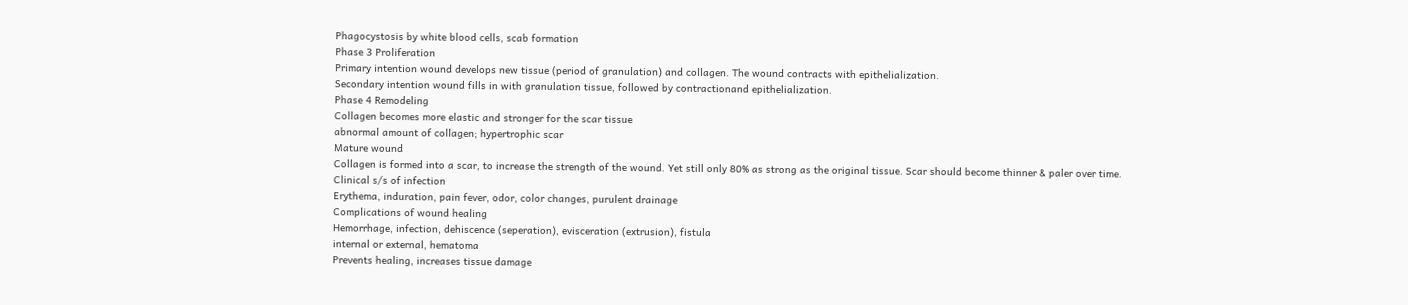Phagocystosis by white blood cells, scab formation
Phase 3 Proliferation
Primary intention wound develops new tissue (period of granulation) and collagen. The wound contracts with epithelialization.
Secondary intention wound fills in with granulation tissue, followed by contractionand epithelialization.
Phase 4 Remodeling
Collagen becomes more elastic and stronger for the scar tissue
abnormal amount of collagen; hypertrophic scar
Mature wound
Collagen is formed into a scar, to increase the strength of the wound. Yet still only 80% as strong as the original tissue. Scar should become thinner & paler over time.
Clinical s/s of infection
Erythema, induration, pain fever, odor, color changes, purulent drainage
Complications of wound healing
Hemorrhage, infection, dehiscence (seperation), evisceration (extrusion), fistula
internal or external, hematoma
Prevents healing, increases tissue damage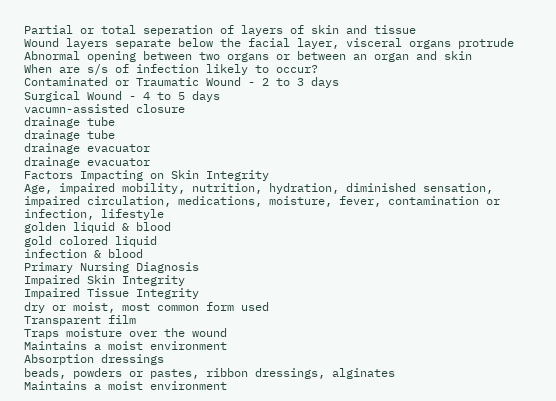Partial or total seperation of layers of skin and tissue
Wound layers separate below the facial layer, visceral organs protrude
Abnormal opening between two organs or between an organ and skin
When are s/s of infection likely to occur?
Contaminated or Traumatic Wound - 2 to 3 days
Surgical Wound - 4 to 5 days
vacumn-assisted closure
drainage tube
drainage tube
drainage evacuator
drainage evacuator
Factors Impacting on Skin Integrity
Age, impaired mobility, nutrition, hydration, diminished sensation, impaired circulation, medications, moisture, fever, contamination or infection, lifestyle
golden liquid & blood
gold colored liquid
infection & blood
Primary Nursing Diagnosis
Impaired Skin Integrity
Impaired Tissue Integrity
dry or moist, most common form used
Transparent film
Traps moisture over the wound
Maintains a moist environment
Absorption dressings
beads, powders or pastes, ribbon dressings, alginates
Maintains a moist environment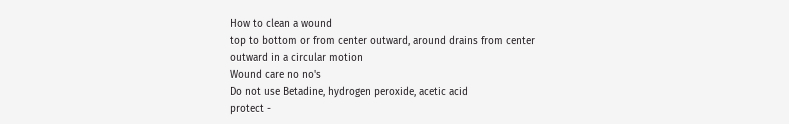How to clean a wound
top to bottom or from center outward, around drains from center outward in a circular motion
Wound care no no's
Do not use Betadine, hydrogen peroxide, acetic acid
protect -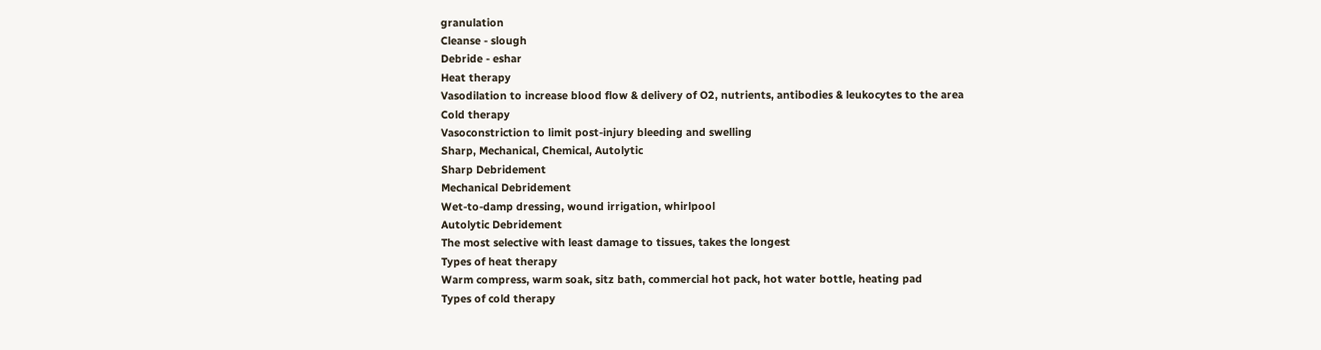granulation
Cleanse - slough
Debride - eshar
Heat therapy
Vasodilation to increase blood flow & delivery of O2, nutrients, antibodies & leukocytes to the area
Cold therapy
Vasoconstriction to limit post-injury bleeding and swelling
Sharp, Mechanical, Chemical, Autolytic
Sharp Debridement
Mechanical Debridement
Wet-to-damp dressing, wound irrigation, whirlpool
Autolytic Debridement
The most selective with least damage to tissues, takes the longest
Types of heat therapy
Warm compress, warm soak, sitz bath, commercial hot pack, hot water bottle, heating pad
Types of cold therapy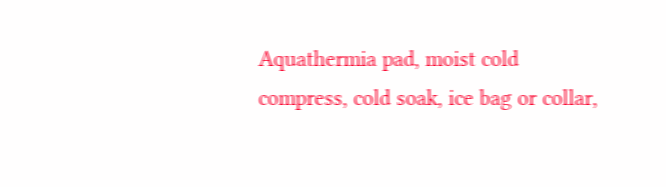Aquathermia pad, moist cold compress, cold soak, ice bag or collar,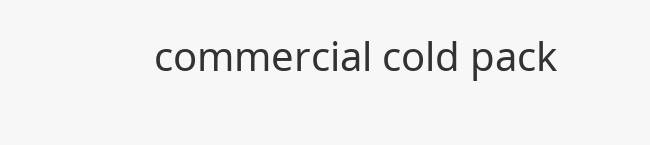commercial cold pack